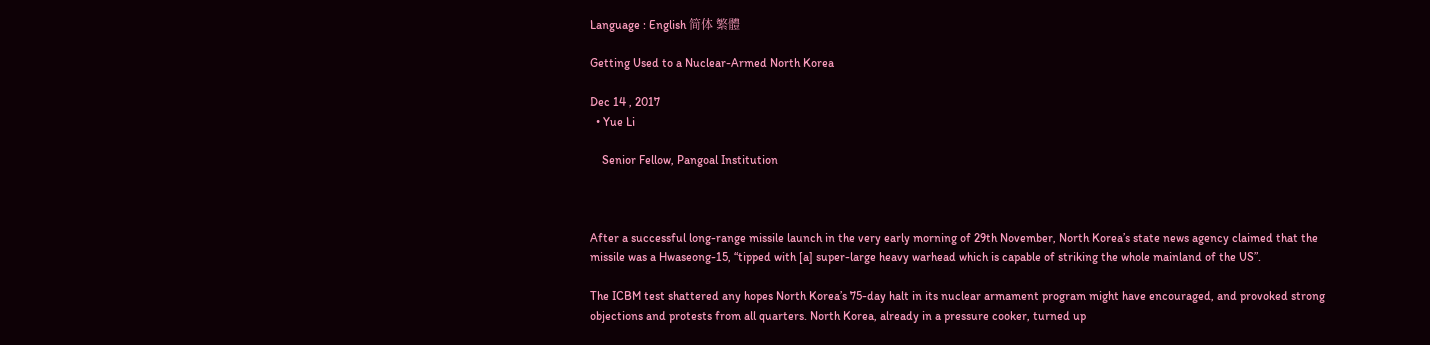Language : English 简体 繁體

Getting Used to a Nuclear-Armed North Korea

Dec 14 , 2017
  • Yue Li

    Senior Fellow, Pangoal Institution



After a successful long-range missile launch in the very early morning of 29th November, North Korea’s state news agency claimed that the missile was a Hwaseong-15, “tipped with [a] super-large heavy warhead which is capable of striking the whole mainland of the US”.

The ICBM test shattered any hopes North Korea’s 75-day halt in its nuclear armament program might have encouraged, and provoked strong objections and protests from all quarters. North Korea, already in a pressure cooker, turned up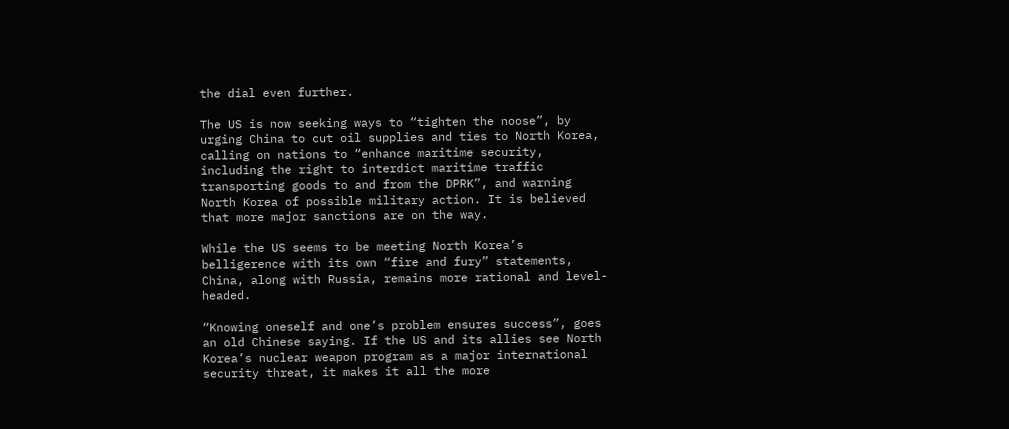the dial even further.

The US is now seeking ways to “tighten the noose”, by urging China to cut oil supplies and ties to North Korea, calling on nations to “enhance maritime security, including the right to interdict maritime traffic transporting goods to and from the DPRK”, and warning North Korea of possible military action. It is believed that more major sanctions are on the way.

While the US seems to be meeting North Korea’s belligerence with its own “fire and fury” statements, China, along with Russia, remains more rational and level-headed.

“Knowing oneself and one’s problem ensures success”, goes an old Chinese saying. If the US and its allies see North Korea’s nuclear weapon program as a major international security threat, it makes it all the more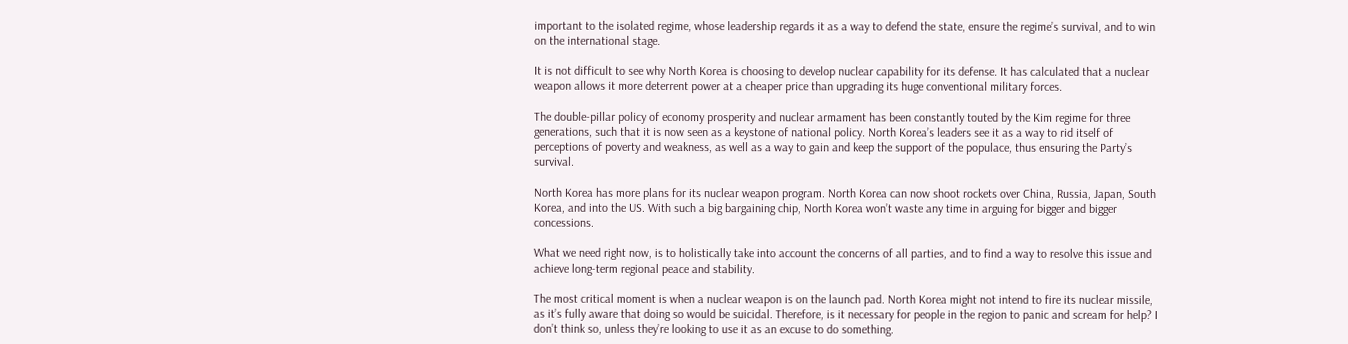important to the isolated regime, whose leadership regards it as a way to defend the state, ensure the regime’s survival, and to win on the international stage.

It is not difficult to see why North Korea is choosing to develop nuclear capability for its defense. It has calculated that a nuclear weapon allows it more deterrent power at a cheaper price than upgrading its huge conventional military forces.

The double-pillar policy of economy prosperity and nuclear armament has been constantly touted by the Kim regime for three generations, such that it is now seen as a keystone of national policy. North Korea’s leaders see it as a way to rid itself of perceptions of poverty and weakness, as well as a way to gain and keep the support of the populace, thus ensuring the Party’s survival.

North Korea has more plans for its nuclear weapon program. North Korea can now shoot rockets over China, Russia, Japan, South Korea, and into the US. With such a big bargaining chip, North Korea won’t waste any time in arguing for bigger and bigger concessions.

What we need right now, is to holistically take into account the concerns of all parties, and to find a way to resolve this issue and achieve long-term regional peace and stability.

The most critical moment is when a nuclear weapon is on the launch pad. North Korea might not intend to fire its nuclear missile, as it’s fully aware that doing so would be suicidal. Therefore, is it necessary for people in the region to panic and scream for help? I don’t think so, unless they’re looking to use it as an excuse to do something.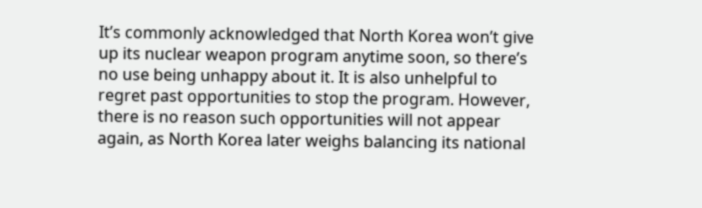It’s commonly acknowledged that North Korea won’t give up its nuclear weapon program anytime soon, so there’s no use being unhappy about it. It is also unhelpful to regret past opportunities to stop the program. However, there is no reason such opportunities will not appear again, as North Korea later weighs balancing its national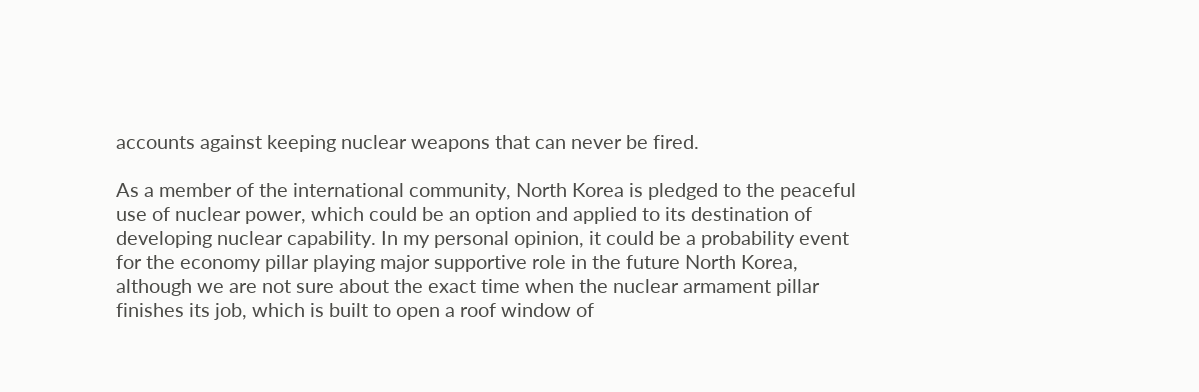accounts against keeping nuclear weapons that can never be fired.

As a member of the international community, North Korea is pledged to the peaceful use of nuclear power, which could be an option and applied to its destination of developing nuclear capability. In my personal opinion, it could be a probability event for the economy pillar playing major supportive role in the future North Korea, although we are not sure about the exact time when the nuclear armament pillar finishes its job, which is built to open a roof window of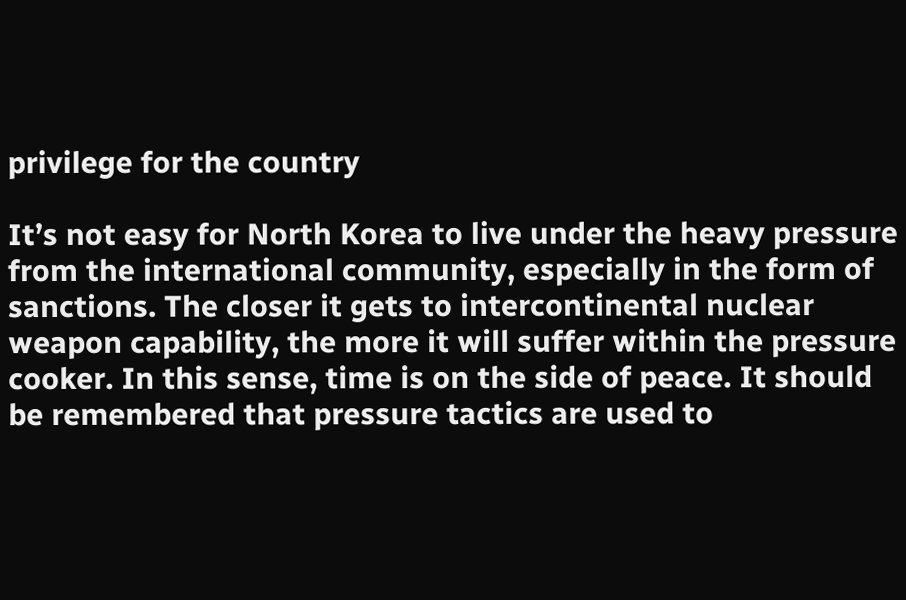privilege for the country

It’s not easy for North Korea to live under the heavy pressure from the international community, especially in the form of sanctions. The closer it gets to intercontinental nuclear weapon capability, the more it will suffer within the pressure cooker. In this sense, time is on the side of peace. It should be remembered that pressure tactics are used to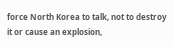force North Korea to talk, not to destroy it or cause an explosion,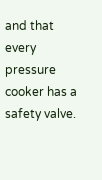and that every pressure cooker has a safety valve.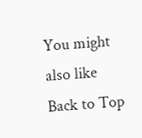You might also like
Back to Top